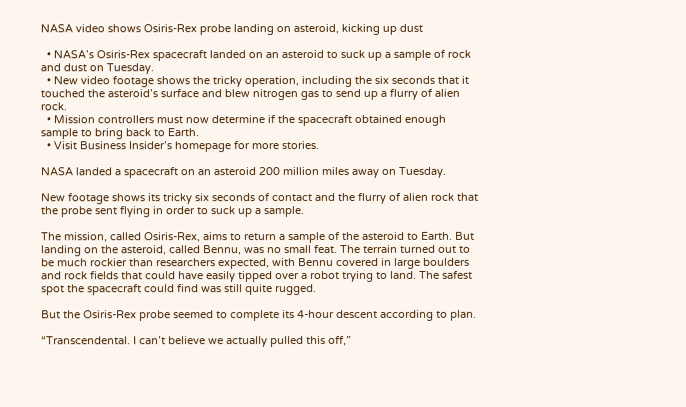NASA video shows Osiris-Rex probe landing on asteroid, kicking up dust

  • NASA’s Osiris-Rex spacecraft landed on an asteroid to suck up a sample of rock and dust on Tuesday.
  • New video footage shows the tricky operation, including the six seconds that it touched the asteroid’s surface and blew nitrogen gas to send up a flurry of alien rock.
  • Mission controllers must now determine if the spacecraft obtained enough sample to bring back to Earth.
  • Visit Business Insider’s homepage for more stories.

NASA landed a spacecraft on an asteroid 200 million miles away on Tuesday.

New footage shows its tricky six seconds of contact and the flurry of alien rock that the probe sent flying in order to suck up a sample.

The mission, called Osiris-Rex, aims to return a sample of the asteroid to Earth. But landing on the asteroid, called Bennu, was no small feat. The terrain turned out to be much rockier than researchers expected, with Bennu covered in large boulders and rock fields that could have easily tipped over a robot trying to land. The safest spot the spacecraft could find was still quite rugged.

But the Osiris-Rex probe seemed to complete its 4-hour descent according to plan.

“Transcendental. I can’t believe we actually pulled this off,”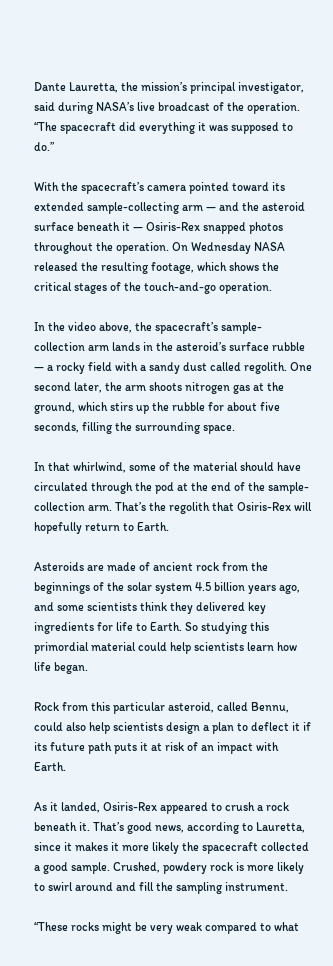Dante Lauretta, the mission’s principal investigator, said during NASA’s live broadcast of the operation. “The spacecraft did everything it was supposed to do.”

With the spacecraft’s camera pointed toward its extended sample-collecting arm — and the asteroid surface beneath it — Osiris-Rex snapped photos throughout the operation. On Wednesday NASA released the resulting footage, which shows the critical stages of the touch-and-go operation.

In the video above, the spacecraft’s sample-collection arm lands in the asteroid’s surface rubble — a rocky field with a sandy dust called regolith. One second later, the arm shoots nitrogen gas at the ground, which stirs up the rubble for about five seconds, filling the surrounding space.

In that whirlwind, some of the material should have circulated through the pod at the end of the sample-collection arm. That’s the regolith that Osiris-Rex will hopefully return to Earth.

Asteroids are made of ancient rock from the beginnings of the solar system 4.5 billion years ago, and some scientists think they delivered key ingredients for life to Earth. So studying this primordial material could help scientists learn how life began.

Rock from this particular asteroid, called Bennu, could also help scientists design a plan to deflect it if its future path puts it at risk of an impact with Earth.

As it landed, Osiris-Rex appeared to crush a rock beneath it. That’s good news, according to Lauretta, since it makes it more likely the spacecraft collected a good sample. Crushed, powdery rock is more likely to swirl around and fill the sampling instrument.

“These rocks might be very weak compared to what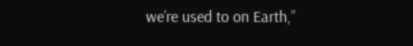we’re used to on Earth,”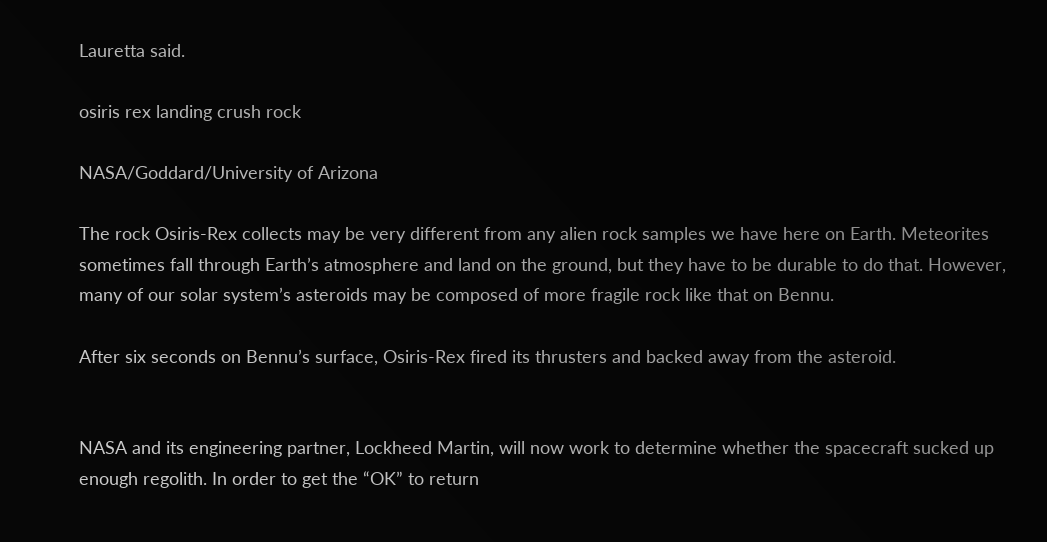Lauretta said.

osiris rex landing crush rock

NASA/Goddard/University of Arizona

The rock Osiris-Rex collects may be very different from any alien rock samples we have here on Earth. Meteorites sometimes fall through Earth’s atmosphere and land on the ground, but they have to be durable to do that. However, many of our solar system’s asteroids may be composed of more fragile rock like that on Bennu.

After six seconds on Bennu’s surface, Osiris-Rex fired its thrusters and backed away from the asteroid.


NASA and its engineering partner, Lockheed Martin, will now work to determine whether the spacecraft sucked up enough regolith. In order to get the “OK” to return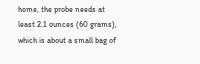home, the probe needs at least 2.1 ounces (60 grams), which is about a small bag of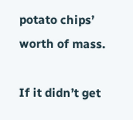potato chips’ worth of mass.

If it didn’t get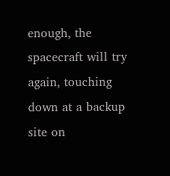enough, the spacecraft will try again, touching down at a backup site on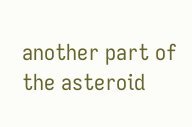another part of the asteroid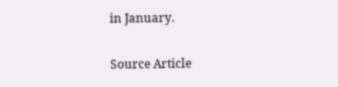in January.

Source Article